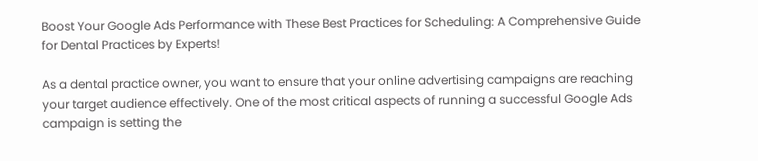Boost Your Google Ads Performance with These Best Practices for Scheduling: A Comprehensive Guide for Dental Practices by Experts!

As a dental practice owner, you want to ensure that your online advertising campaigns are reaching your target audience effectively. One of the most critical aspects of running a successful Google Ads campaign is setting the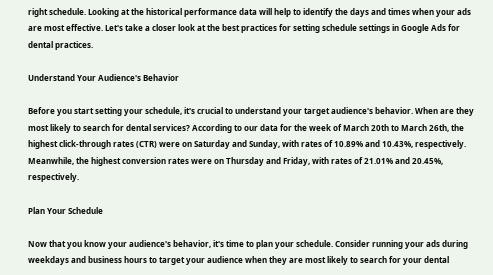right schedule. Looking at the historical performance data will help to identify the days and times when your ads are most effective. Let's take a closer look at the best practices for setting schedule settings in Google Ads for dental practices.

Understand Your Audience's Behavior

Before you start setting your schedule, it's crucial to understand your target audience's behavior. When are they most likely to search for dental services? According to our data for the week of March 20th to March 26th, the highest click-through rates (CTR) were on Saturday and Sunday, with rates of 10.89% and 10.43%, respectively. Meanwhile, the highest conversion rates were on Thursday and Friday, with rates of 21.01% and 20.45%, respectively.

Plan Your Schedule

Now that you know your audience's behavior, it's time to plan your schedule. Consider running your ads during weekdays and business hours to target your audience when they are most likely to search for your dental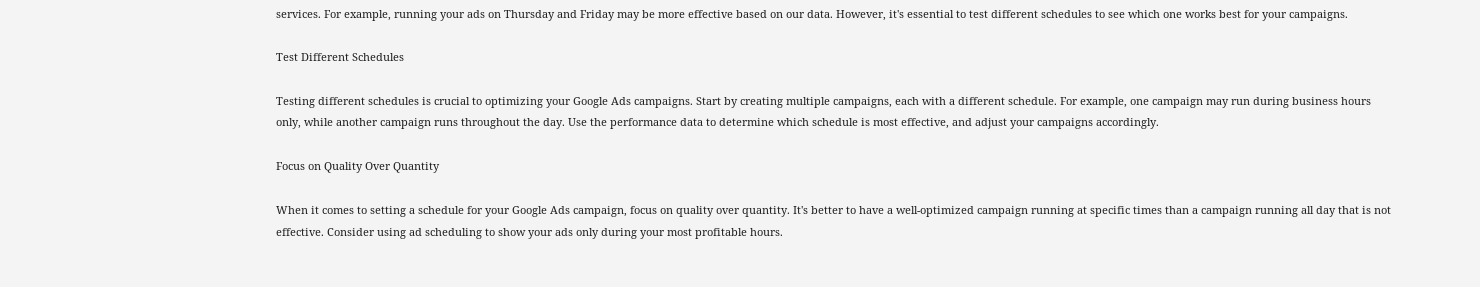services. For example, running your ads on Thursday and Friday may be more effective based on our data. However, it's essential to test different schedules to see which one works best for your campaigns.

Test Different Schedules

Testing different schedules is crucial to optimizing your Google Ads campaigns. Start by creating multiple campaigns, each with a different schedule. For example, one campaign may run during business hours only, while another campaign runs throughout the day. Use the performance data to determine which schedule is most effective, and adjust your campaigns accordingly.

Focus on Quality Over Quantity

When it comes to setting a schedule for your Google Ads campaign, focus on quality over quantity. It's better to have a well-optimized campaign running at specific times than a campaign running all day that is not effective. Consider using ad scheduling to show your ads only during your most profitable hours.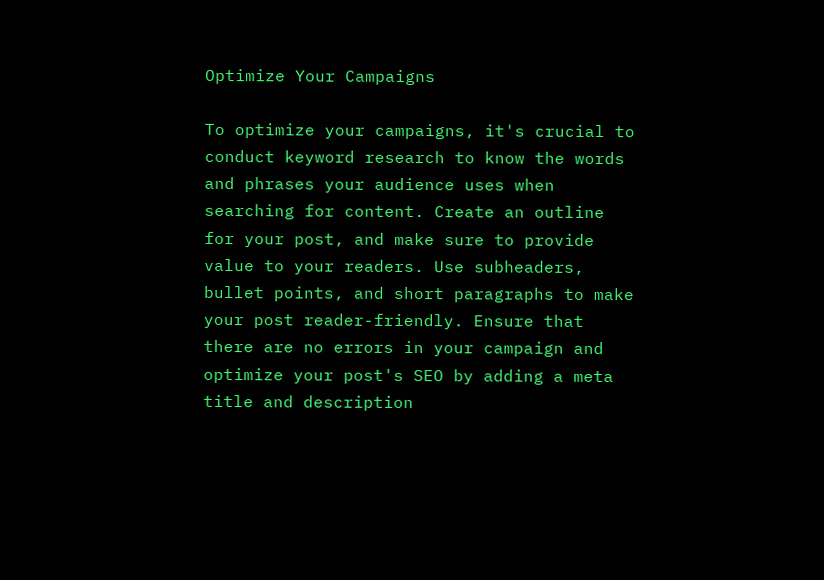Optimize Your Campaigns

To optimize your campaigns, it's crucial to conduct keyword research to know the words and phrases your audience uses when searching for content. Create an outline for your post, and make sure to provide value to your readers. Use subheaders, bullet points, and short paragraphs to make your post reader-friendly. Ensure that there are no errors in your campaign and optimize your post's SEO by adding a meta title and description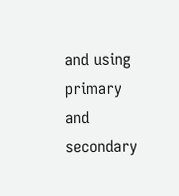and using primary and secondary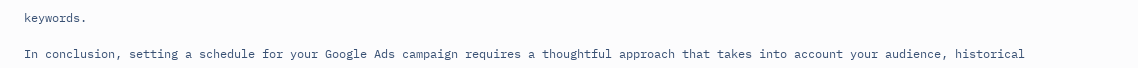keywords.

In conclusion, setting a schedule for your Google Ads campaign requires a thoughtful approach that takes into account your audience, historical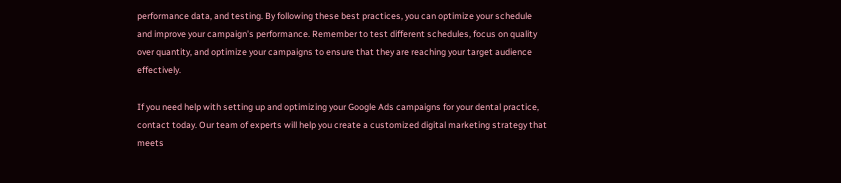performance data, and testing. By following these best practices, you can optimize your schedule and improve your campaign's performance. Remember to test different schedules, focus on quality over quantity, and optimize your campaigns to ensure that they are reaching your target audience effectively.

If you need help with setting up and optimizing your Google Ads campaigns for your dental practice, contact today. Our team of experts will help you create a customized digital marketing strategy that meets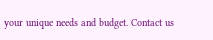your unique needs and budget. Contact us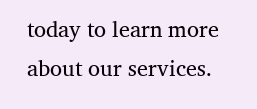today to learn more about our services.